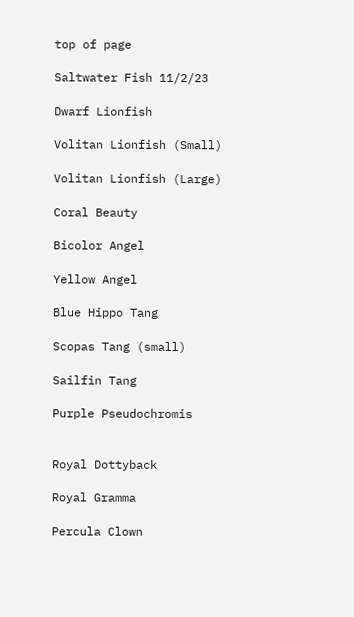top of page

Saltwater Fish 11/2/23

Dwarf Lionfish

Volitan Lionfish (Small)

Volitan Lionfish (Large)

Coral Beauty

Bicolor Angel

Yellow Angel

Blue Hippo Tang

Scopas Tang (small)

Sailfin Tang

Purple Pseudochromis


Royal Dottyback

Royal Gramma

Percula Clown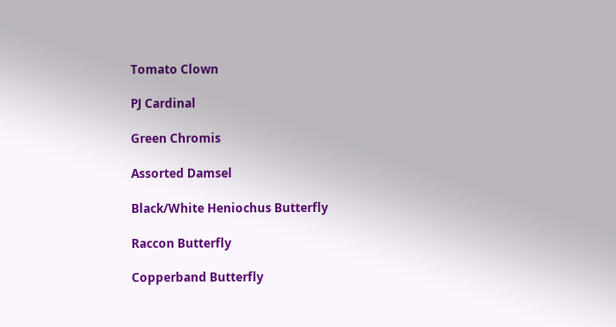Tomato Clown

PJ Cardinal

Green Chromis

Assorted Damsel

Black/White Heniochus Butterfly

Raccon Butterfly

Copperband Butterfly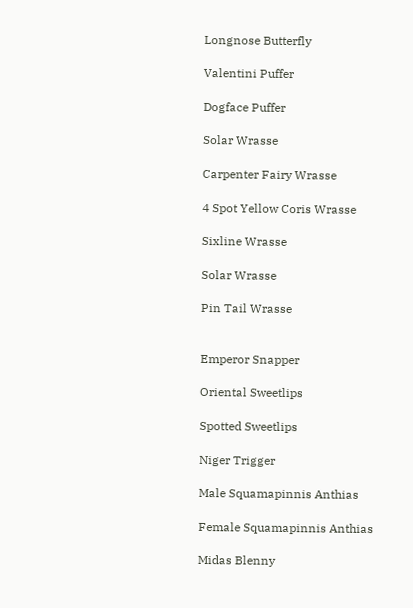Longnose Butterfly

Valentini Puffer

Dogface Puffer

Solar Wrasse

Carpenter Fairy Wrasse

4 Spot Yellow Coris Wrasse

Sixline Wrasse

Solar Wrasse

Pin Tail Wrasse


Emperor Snapper

Oriental Sweetlips

Spotted Sweetlips

Niger Trigger

Male Squamapinnis Anthias

Female Squamapinnis Anthias

Midas Blenny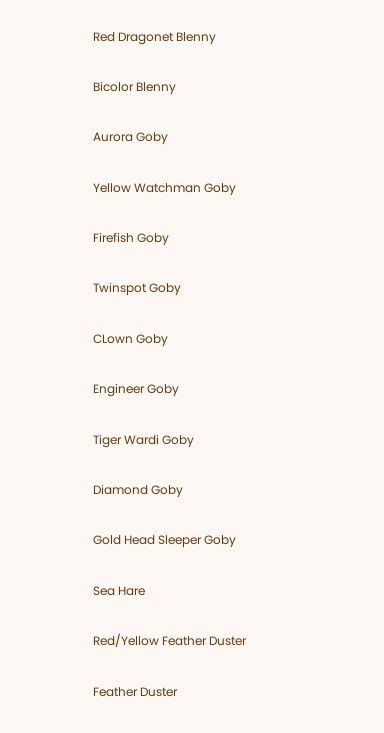Red Dragonet Blenny

Bicolor Blenny

Aurora Goby

Yellow Watchman Goby

Firefish Goby

Twinspot Goby

CLown Goby

Engineer Goby

Tiger Wardi Goby

Diamond Goby

Gold Head Sleeper Goby

Sea Hare

Red/Yellow Feather Duster

Feather Duster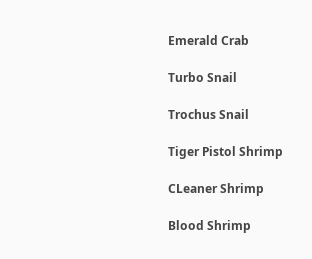Emerald Crab

Turbo Snail

Trochus Snail

Tiger Pistol Shrimp

CLeaner Shrimp

Blood Shrimp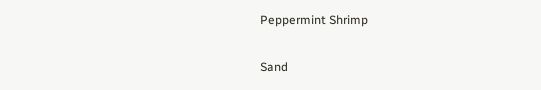Peppermint Shrimp

Sand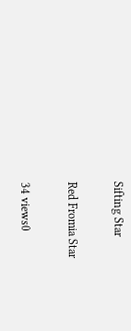Sifting Star

Red Fromia Star

34 views0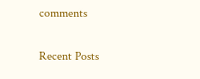comments

Recent Posts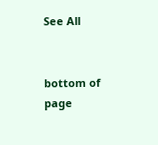See All


bottom of page